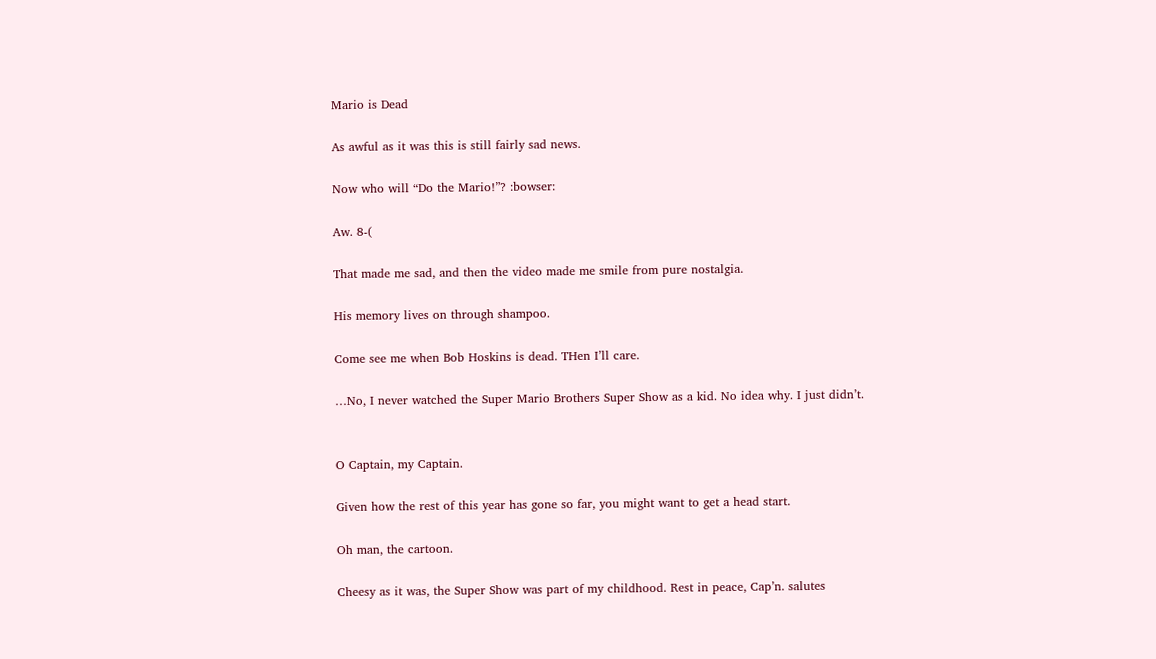Mario is Dead

As awful as it was this is still fairly sad news.

Now who will “Do the Mario!”? :bowser:

Aw. 8-(

That made me sad, and then the video made me smile from pure nostalgia.

His memory lives on through shampoo.

Come see me when Bob Hoskins is dead. THen I’ll care.

…No, I never watched the Super Mario Brothers Super Show as a kid. No idea why. I just didn’t.


O Captain, my Captain.

Given how the rest of this year has gone so far, you might want to get a head start.

Oh man, the cartoon.

Cheesy as it was, the Super Show was part of my childhood. Rest in peace, Cap’n. salutes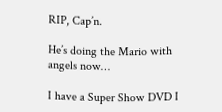RIP, Cap’n.

He’s doing the Mario with angels now…

I have a Super Show DVD I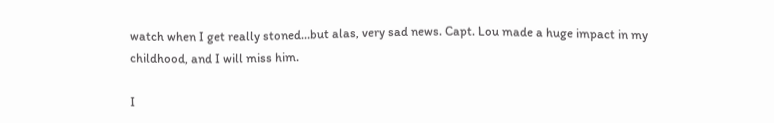watch when I get really stoned…but alas, very sad news. Capt. Lou made a huge impact in my childhood, and I will miss him.

I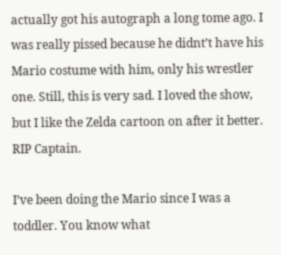actually got his autograph a long tome ago. I was really pissed because he didnt’t have his Mario costume with him, only his wrestler one. Still, this is very sad. I loved the show, but I like the Zelda cartoon on after it better. RIP Captain.

I’ve been doing the Mario since I was a toddler. You know what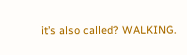it’s also called? WALKING.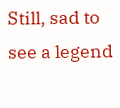Still, sad to see a legend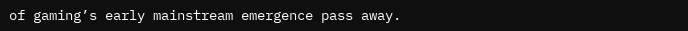of gaming’s early mainstream emergence pass away.